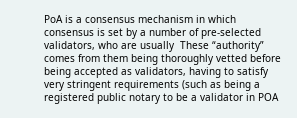PoA is a consensus mechanism in which consensus is set by a number of pre-selected validators, who are usually  These “authority” comes from them being thoroughly vetted before being accepted as validators, having to satisfy very stringent requirements (such as being a registered public notary to be a validator in POA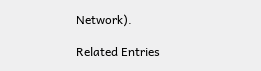Network).

Related Entries